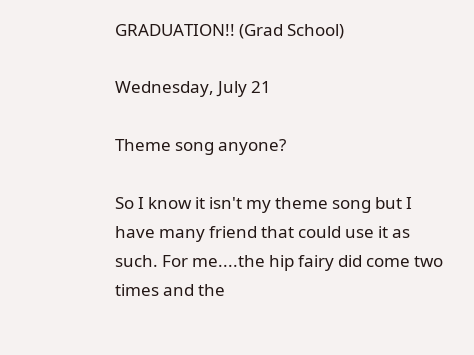GRADUATION!! (Grad School)

Wednesday, July 21

Theme song anyone?

So I know it isn't my theme song but I have many friend that could use it as such. For me....the hip fairy did come two times and the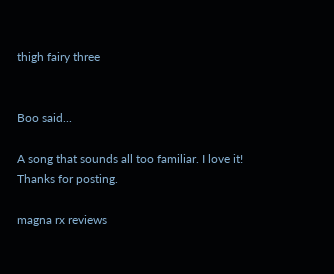thigh fairy three


Boo said...

A song that sounds all too familiar. I love it! Thanks for posting.

magna rx reviews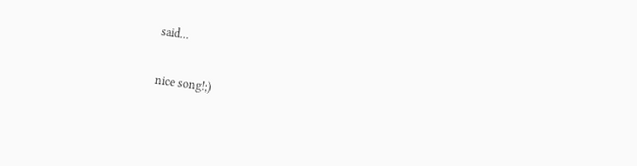said...

nice song!;)